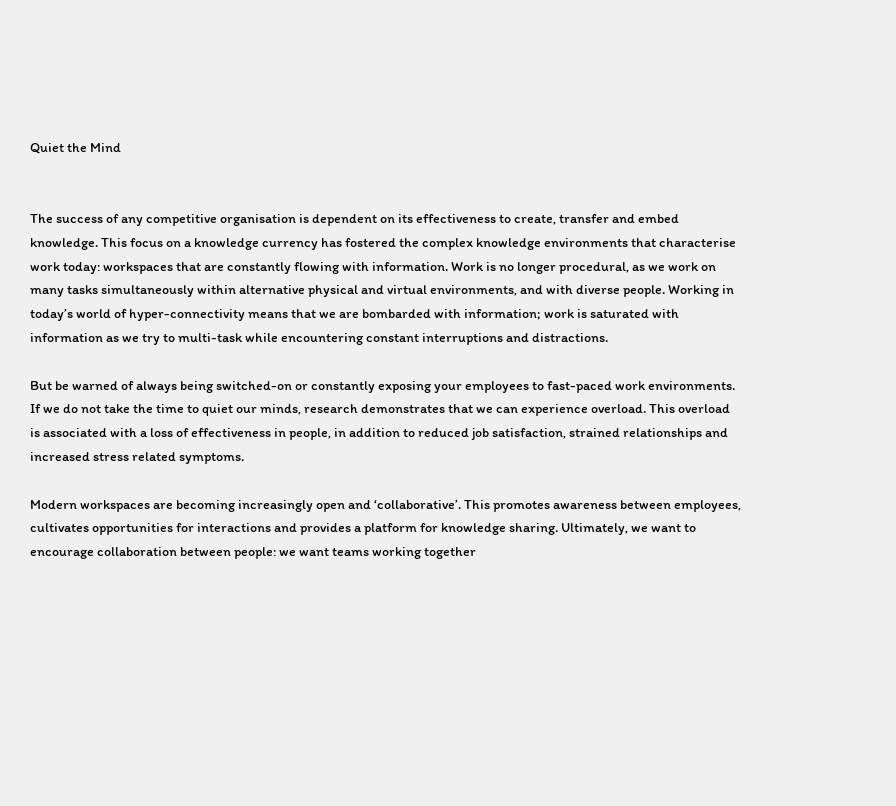Quiet the Mind


The success of any competitive organisation is dependent on its effectiveness to create, transfer and embed knowledge. This focus on a knowledge currency has fostered the complex knowledge environments that characterise work today: workspaces that are constantly flowing with information. Work is no longer procedural, as we work on many tasks simultaneously within alternative physical and virtual environments, and with diverse people. Working in today’s world of hyper-connectivity means that we are bombarded with information; work is saturated with information as we try to multi-task while encountering constant interruptions and distractions.

But be warned of always being switched-on or constantly exposing your employees to fast-paced work environments. If we do not take the time to quiet our minds, research demonstrates that we can experience overload. This overload is associated with a loss of effectiveness in people, in addition to reduced job satisfaction, strained relationships and increased stress related symptoms.

Modern workspaces are becoming increasingly open and ‘collaborative’. This promotes awareness between employees, cultivates opportunities for interactions and provides a platform for knowledge sharing. Ultimately, we want to encourage collaboration between people: we want teams working together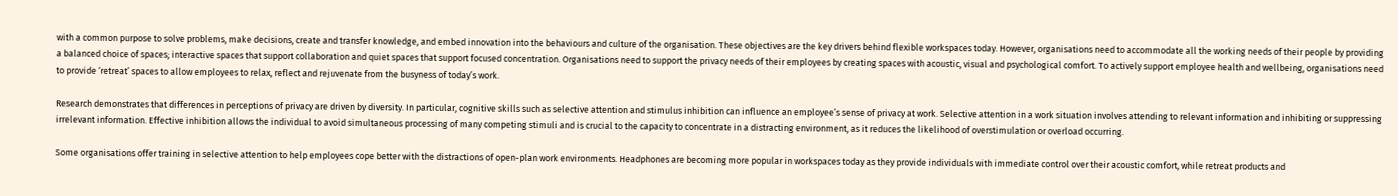with a common purpose to solve problems, make decisions, create and transfer knowledge, and embed innovation into the behaviours and culture of the organisation. These objectives are the key drivers behind flexible workspaces today. However, organisations need to accommodate all the working needs of their people by providing a balanced choice of spaces; interactive spaces that support collaboration and quiet spaces that support focused concentration. Organisations need to support the privacy needs of their employees by creating spaces with acoustic, visual and psychological comfort. To actively support employee health and wellbeing, organisations need to provide ‘retreat’ spaces to allow employees to relax, reflect and rejuvenate from the busyness of today’s work.

Research demonstrates that differences in perceptions of privacy are driven by diversity. In particular, cognitive skills such as selective attention and stimulus inhibition can influence an employee’s sense of privacy at work. Selective attention in a work situation involves attending to relevant information and inhibiting or suppressing irrelevant information. Effective inhibition allows the individual to avoid simultaneous processing of many competing stimuli and is crucial to the capacity to concentrate in a distracting environment, as it reduces the likelihood of overstimulation or overload occurring.

Some organisations offer training in selective attention to help employees cope better with the distractions of open-plan work environments. Headphones are becoming more popular in workspaces today as they provide individuals with immediate control over their acoustic comfort, while retreat products and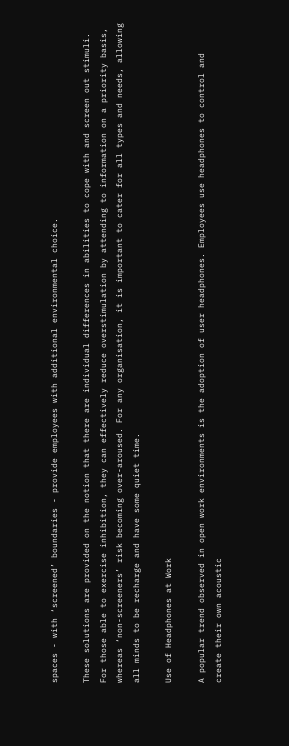spaces - with ‘screened’ boundaries - provide employees with additional environmental choice.

These solutions are provided on the notion that there are individual differences in abilities to cope with and screen out stimuli. For those able to exercise inhibition, they can effectively reduce overstimulation by attending to information on a priority basis, whereas ‘non-screeners’ risk becoming over-aroused. For any organisation, it is important to cater for all types and needs, allowing all minds to be recharge and have some quiet time.

Use of Headphones at Work

A popular trend observed in open work environments is the adoption of user headphones. Employees use headphones to control and create their own acoustic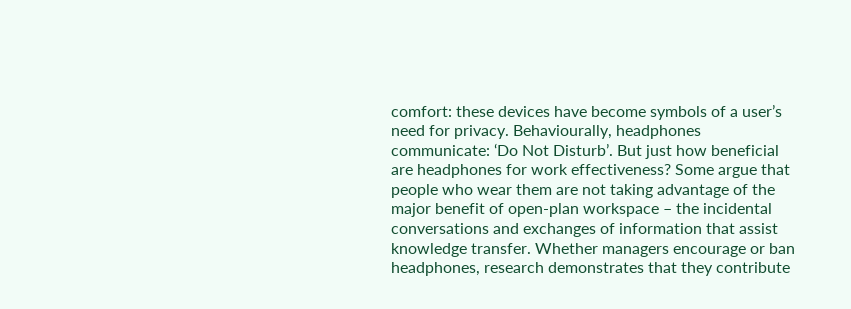comfort: these devices have become symbols of a user’s need for privacy. Behaviourally, headphones communicate: ‘Do Not Disturb’. But just how beneficial are headphones for work effectiveness? Some argue that people who wear them are not taking advantage of the major benefit of open-plan workspace – the incidental conversations and exchanges of information that assist knowledge transfer. Whether managers encourage or ban headphones, research demonstrates that they contribute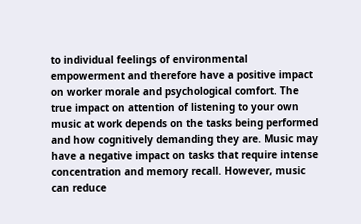to individual feelings of environmental empowerment and therefore have a positive impact on worker morale and psychological comfort. The true impact on attention of listening to your own music at work depends on the tasks being performed and how cognitively demanding they are. Music may have a negative impact on tasks that require intense concentration and memory recall. However, music can reduce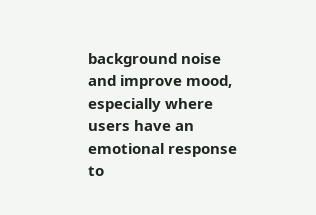background noise and improve mood, especially where users have an emotional response to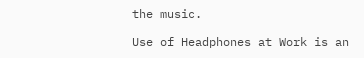the music.

Use of Headphones at Work is an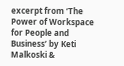excerpt from ‘The Power of Workspace for People and Business’ by Keti Malkoski &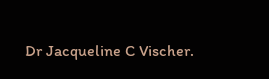Dr Jacqueline C Vischer.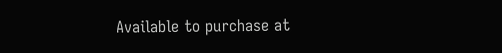Available to purchase at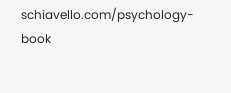schiavello.com/psychology-book